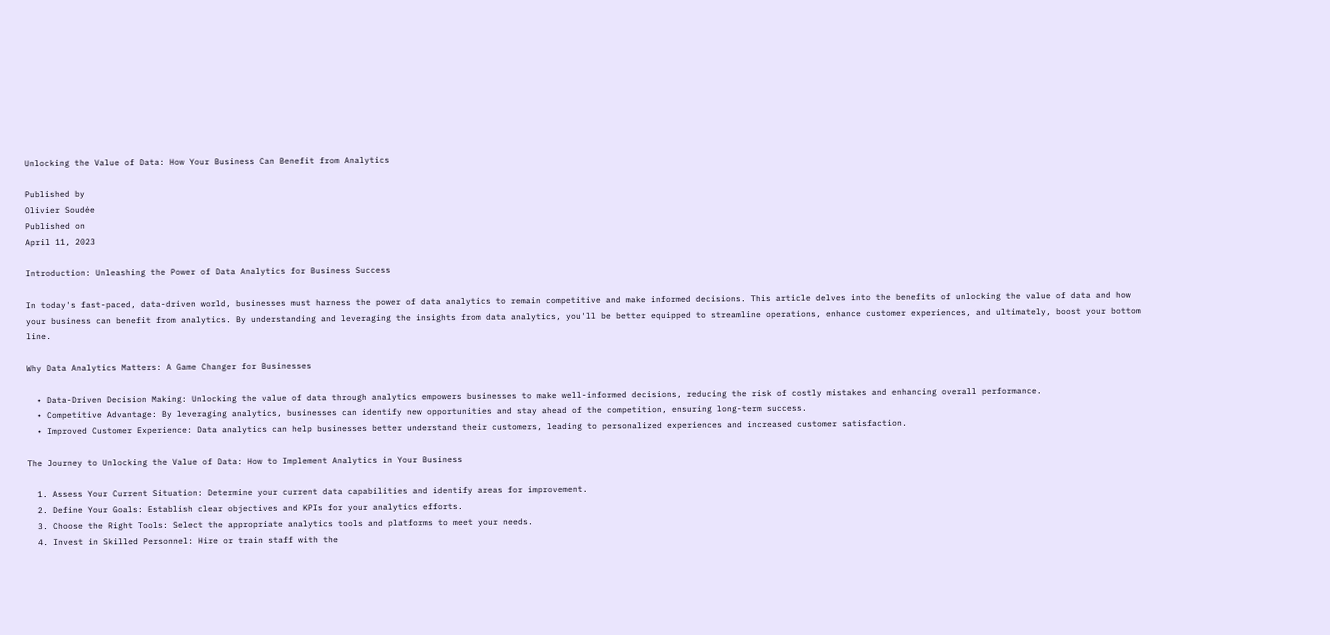Unlocking the Value of Data: How Your Business Can Benefit from Analytics

Published by
Olivier Soudée
Published on
April 11, 2023

Introduction: Unleashing the Power of Data Analytics for Business Success

In today's fast-paced, data-driven world, businesses must harness the power of data analytics to remain competitive and make informed decisions. This article delves into the benefits of unlocking the value of data and how your business can benefit from analytics. By understanding and leveraging the insights from data analytics, you'll be better equipped to streamline operations, enhance customer experiences, and ultimately, boost your bottom line.

Why Data Analytics Matters: A Game Changer for Businesses

  • Data-Driven Decision Making: Unlocking the value of data through analytics empowers businesses to make well-informed decisions, reducing the risk of costly mistakes and enhancing overall performance.
  • Competitive Advantage: By leveraging analytics, businesses can identify new opportunities and stay ahead of the competition, ensuring long-term success.
  • Improved Customer Experience: Data analytics can help businesses better understand their customers, leading to personalized experiences and increased customer satisfaction.

The Journey to Unlocking the Value of Data: How to Implement Analytics in Your Business

  1. Assess Your Current Situation: Determine your current data capabilities and identify areas for improvement.
  2. Define Your Goals: Establish clear objectives and KPIs for your analytics efforts.
  3. Choose the Right Tools: Select the appropriate analytics tools and platforms to meet your needs.
  4. Invest in Skilled Personnel: Hire or train staff with the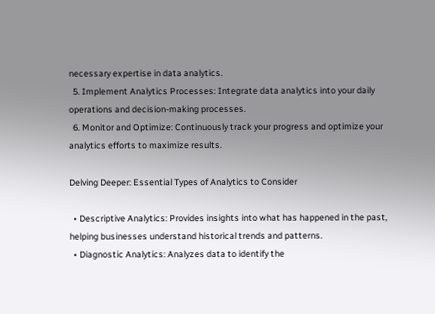necessary expertise in data analytics.
  5. Implement Analytics Processes: Integrate data analytics into your daily operations and decision-making processes.
  6. Monitor and Optimize: Continuously track your progress and optimize your analytics efforts to maximize results.

Delving Deeper: Essential Types of Analytics to Consider

  • Descriptive Analytics: Provides insights into what has happened in the past, helping businesses understand historical trends and patterns.
  • Diagnostic Analytics: Analyzes data to identify the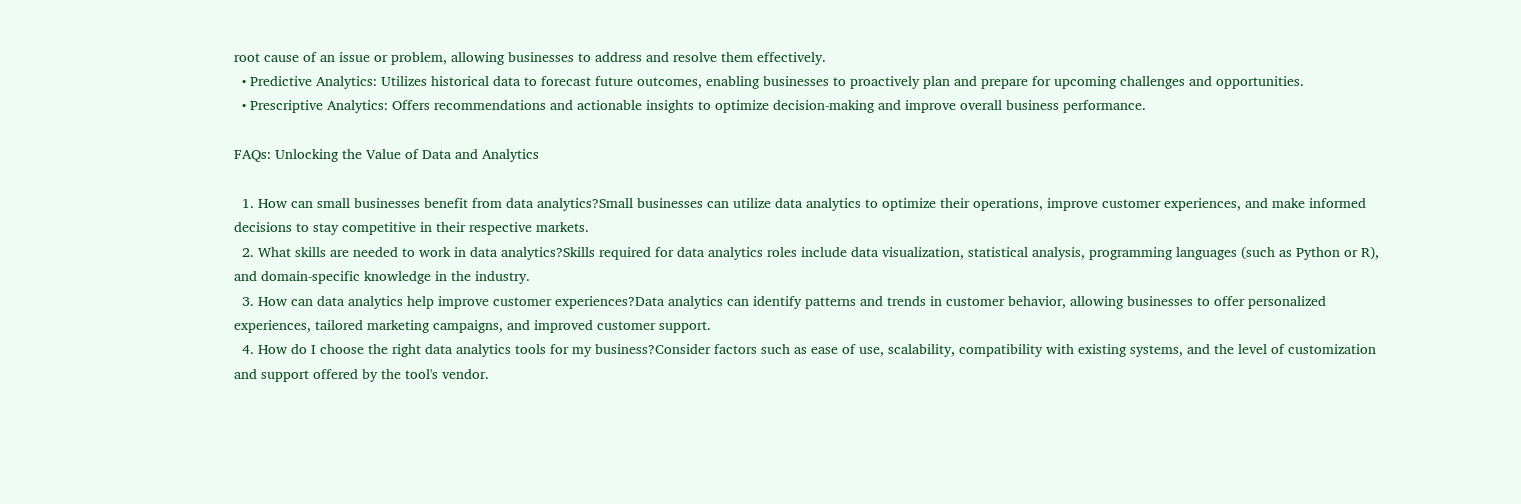root cause of an issue or problem, allowing businesses to address and resolve them effectively.
  • Predictive Analytics: Utilizes historical data to forecast future outcomes, enabling businesses to proactively plan and prepare for upcoming challenges and opportunities.
  • Prescriptive Analytics: Offers recommendations and actionable insights to optimize decision-making and improve overall business performance.

FAQs: Unlocking the Value of Data and Analytics

  1. How can small businesses benefit from data analytics?Small businesses can utilize data analytics to optimize their operations, improve customer experiences, and make informed decisions to stay competitive in their respective markets.
  2. What skills are needed to work in data analytics?Skills required for data analytics roles include data visualization, statistical analysis, programming languages (such as Python or R), and domain-specific knowledge in the industry.
  3. How can data analytics help improve customer experiences?Data analytics can identify patterns and trends in customer behavior, allowing businesses to offer personalized experiences, tailored marketing campaigns, and improved customer support.
  4. How do I choose the right data analytics tools for my business?Consider factors such as ease of use, scalability, compatibility with existing systems, and the level of customization and support offered by the tool's vendor.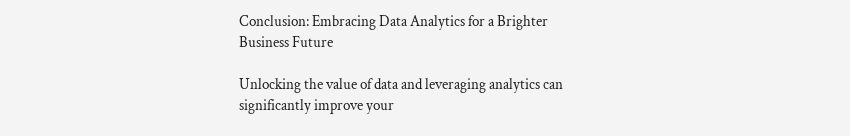Conclusion: Embracing Data Analytics for a Brighter Business Future

Unlocking the value of data and leveraging analytics can significantly improve your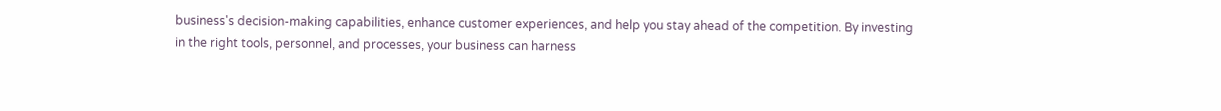business's decision-making capabilities, enhance customer experiences, and help you stay ahead of the competition. By investing in the right tools, personnel, and processes, your business can harness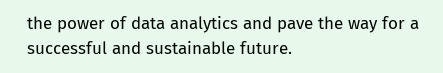the power of data analytics and pave the way for a successful and sustainable future.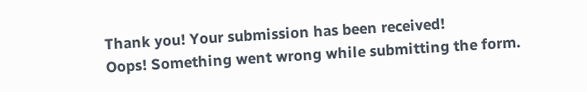Thank you! Your submission has been received!
Oops! Something went wrong while submitting the form.